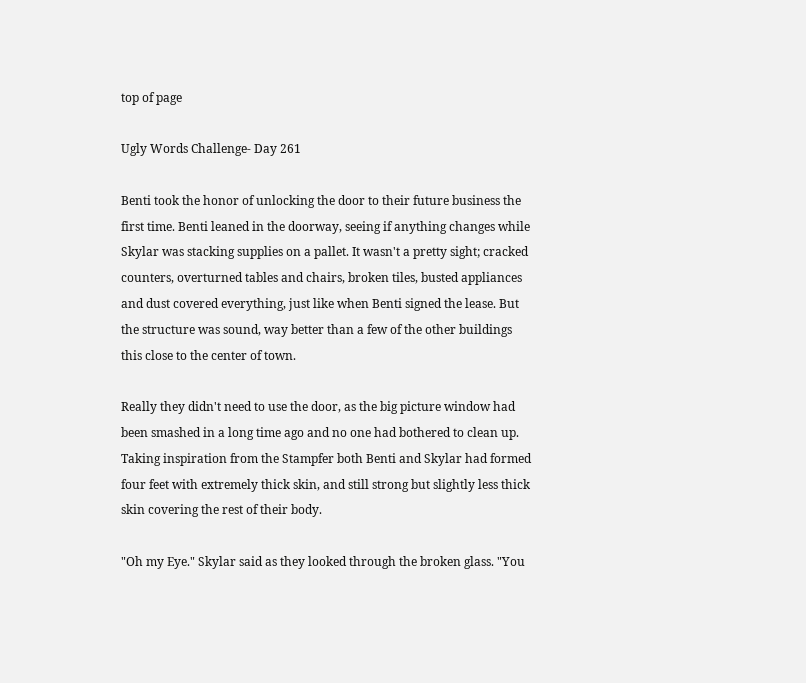top of page

Ugly Words Challenge- Day 261

Benti took the honor of unlocking the door to their future business the first time. Benti leaned in the doorway, seeing if anything changes while Skylar was stacking supplies on a pallet. It wasn't a pretty sight; cracked counters, overturned tables and chairs, broken tiles, busted appliances and dust covered everything, just like when Benti signed the lease. But the structure was sound, way better than a few of the other buildings this close to the center of town.

Really they didn't need to use the door, as the big picture window had been smashed in a long time ago and no one had bothered to clean up. Taking inspiration from the Stampfer both Benti and Skylar had formed four feet with extremely thick skin, and still strong but slightly less thick skin covering the rest of their body.

"Oh my Eye." Skylar said as they looked through the broken glass. "You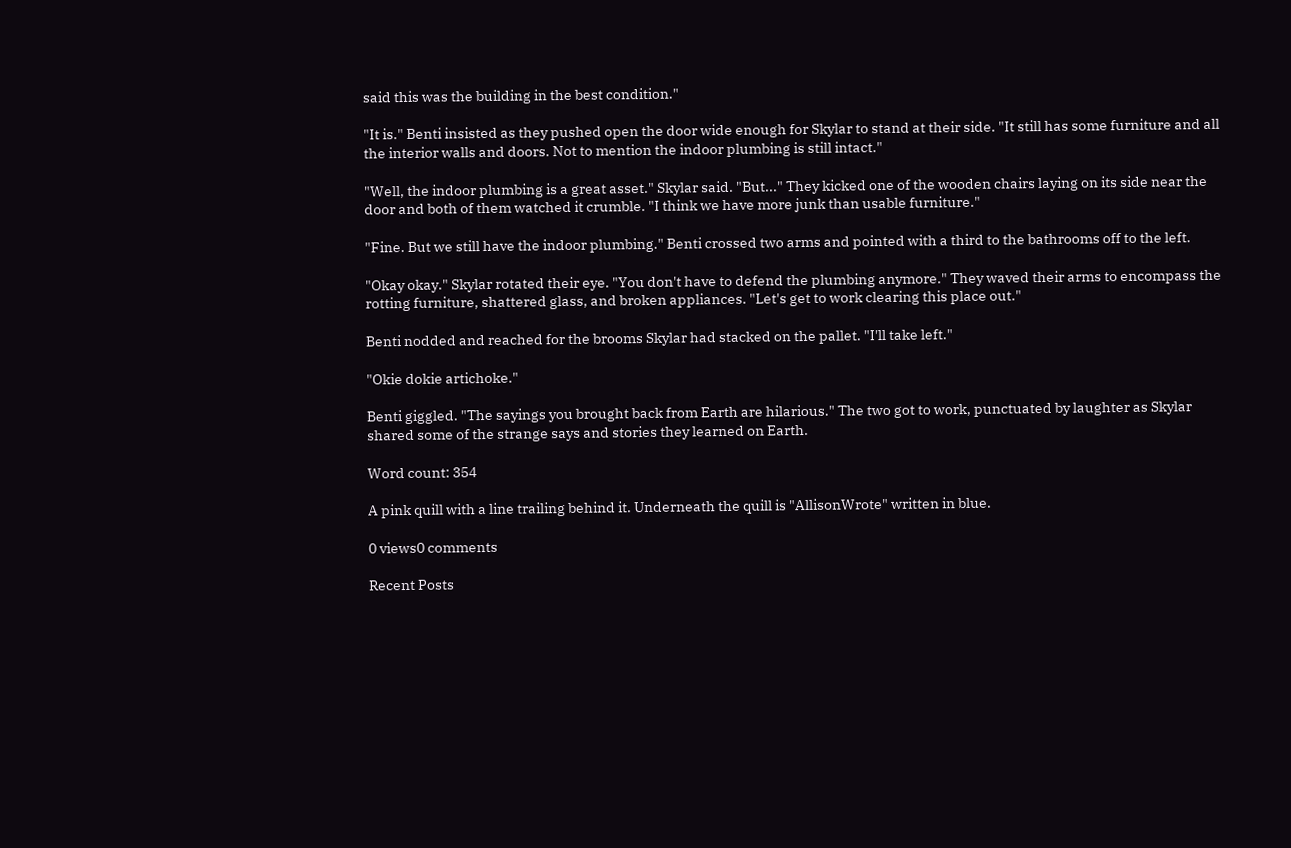said this was the building in the best condition."

"It is." Benti insisted as they pushed open the door wide enough for Skylar to stand at their side. "It still has some furniture and all the interior walls and doors. Not to mention the indoor plumbing is still intact."

"Well, the indoor plumbing is a great asset." Skylar said. "But..." They kicked one of the wooden chairs laying on its side near the door and both of them watched it crumble. "I think we have more junk than usable furniture."

"Fine. But we still have the indoor plumbing." Benti crossed two arms and pointed with a third to the bathrooms off to the left.

"Okay okay." Skylar rotated their eye. "You don't have to defend the plumbing anymore." They waved their arms to encompass the rotting furniture, shattered glass, and broken appliances. "Let's get to work clearing this place out."

Benti nodded and reached for the brooms Skylar had stacked on the pallet. "I'll take left."

"Okie dokie artichoke."

Benti giggled. "The sayings you brought back from Earth are hilarious." The two got to work, punctuated by laughter as Skylar shared some of the strange says and stories they learned on Earth.

Word count: 354

A pink quill with a line trailing behind it. Underneath the quill is "AllisonWrote" written in blue.

0 views0 comments

Recent Posts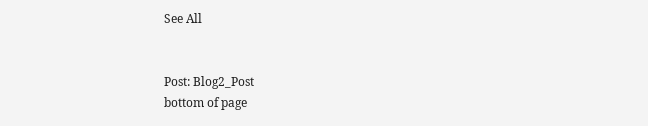See All


Post: Blog2_Post
bottom of page